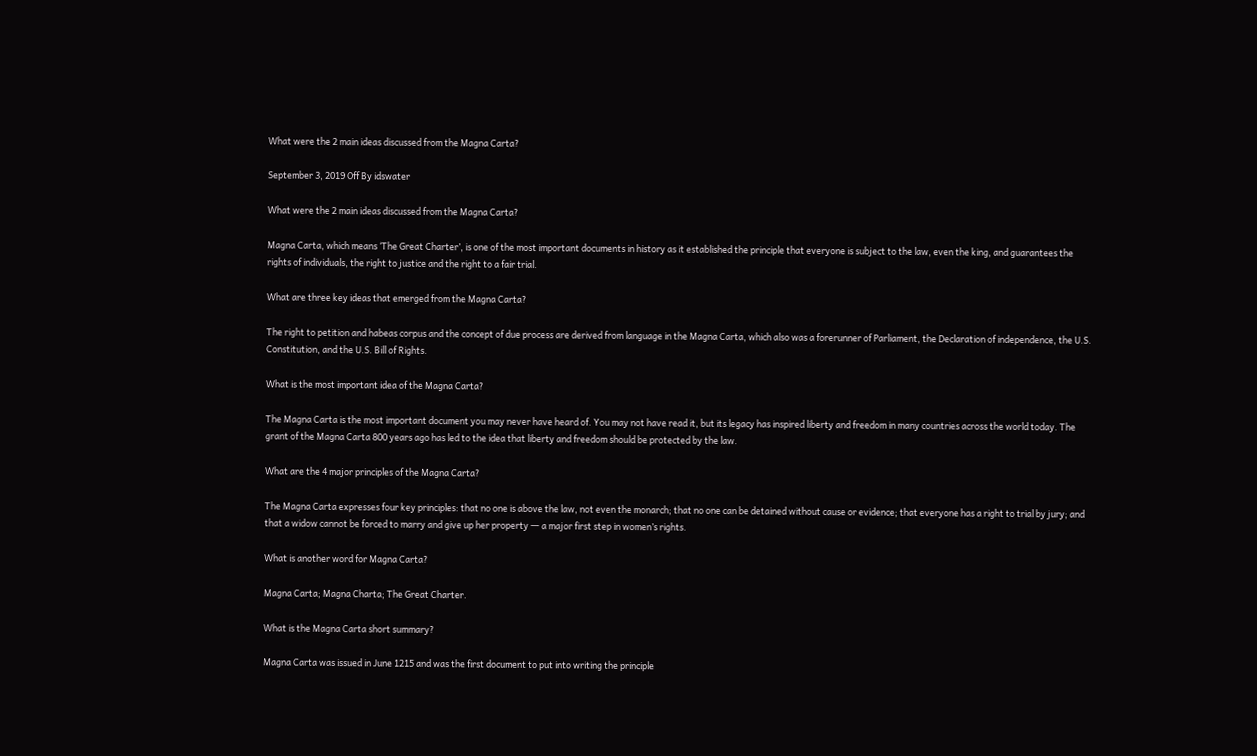What were the 2 main ideas discussed from the Magna Carta?

September 3, 2019 Off By idswater

What were the 2 main ideas discussed from the Magna Carta?

Magna Carta, which means ‘The Great Charter’, is one of the most important documents in history as it established the principle that everyone is subject to the law, even the king, and guarantees the rights of individuals, the right to justice and the right to a fair trial.

What are three key ideas that emerged from the Magna Carta?

The right to petition and habeas corpus and the concept of due process are derived from language in the Magna Carta, which also was a forerunner of Parliament, the Declaration of independence, the U.S. Constitution, and the U.S. Bill of Rights.

What is the most important idea of the Magna Carta?

The Magna Carta is the most important document you may never have heard of. You may not have read it, but its legacy has inspired liberty and freedom in many countries across the world today. The grant of the Magna Carta 800 years ago has led to the idea that liberty and freedom should be protected by the law.

What are the 4 major principles of the Magna Carta?

The Magna Carta expresses four key principles: that no one is above the law, not even the monarch; that no one can be detained without cause or evidence; that everyone has a right to trial by jury; and that a widow cannot be forced to marry and give up her property ― a major first step in women’s rights.

What is another word for Magna Carta?

Magna Carta; Magna Charta; The Great Charter.

What is the Magna Carta short summary?

Magna Carta was issued in June 1215 and was the first document to put into writing the principle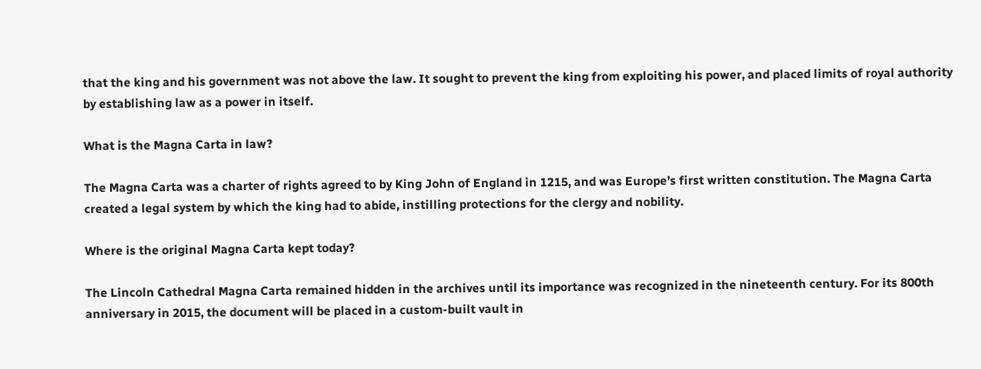that the king and his government was not above the law. It sought to prevent the king from exploiting his power, and placed limits of royal authority by establishing law as a power in itself.

What is the Magna Carta in law?

The Magna Carta was a charter of rights agreed to by King John of England in 1215, and was Europe’s first written constitution. The Magna Carta created a legal system by which the king had to abide, instilling protections for the clergy and nobility.

Where is the original Magna Carta kept today?

The Lincoln Cathedral Magna Carta remained hidden in the archives until its importance was recognized in the nineteenth century. For its 800th anniversary in 2015, the document will be placed in a custom-built vault in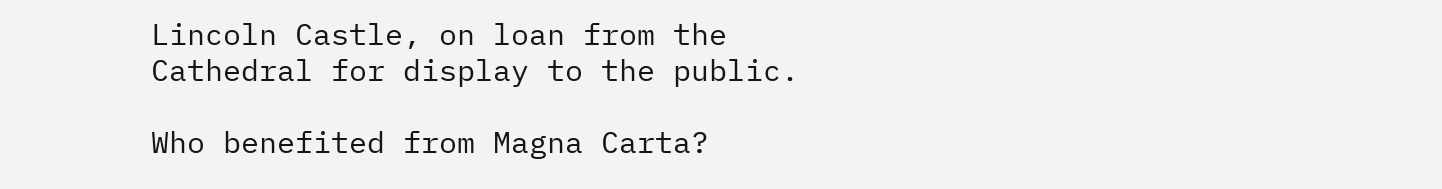Lincoln Castle, on loan from the Cathedral for display to the public.

Who benefited from Magna Carta?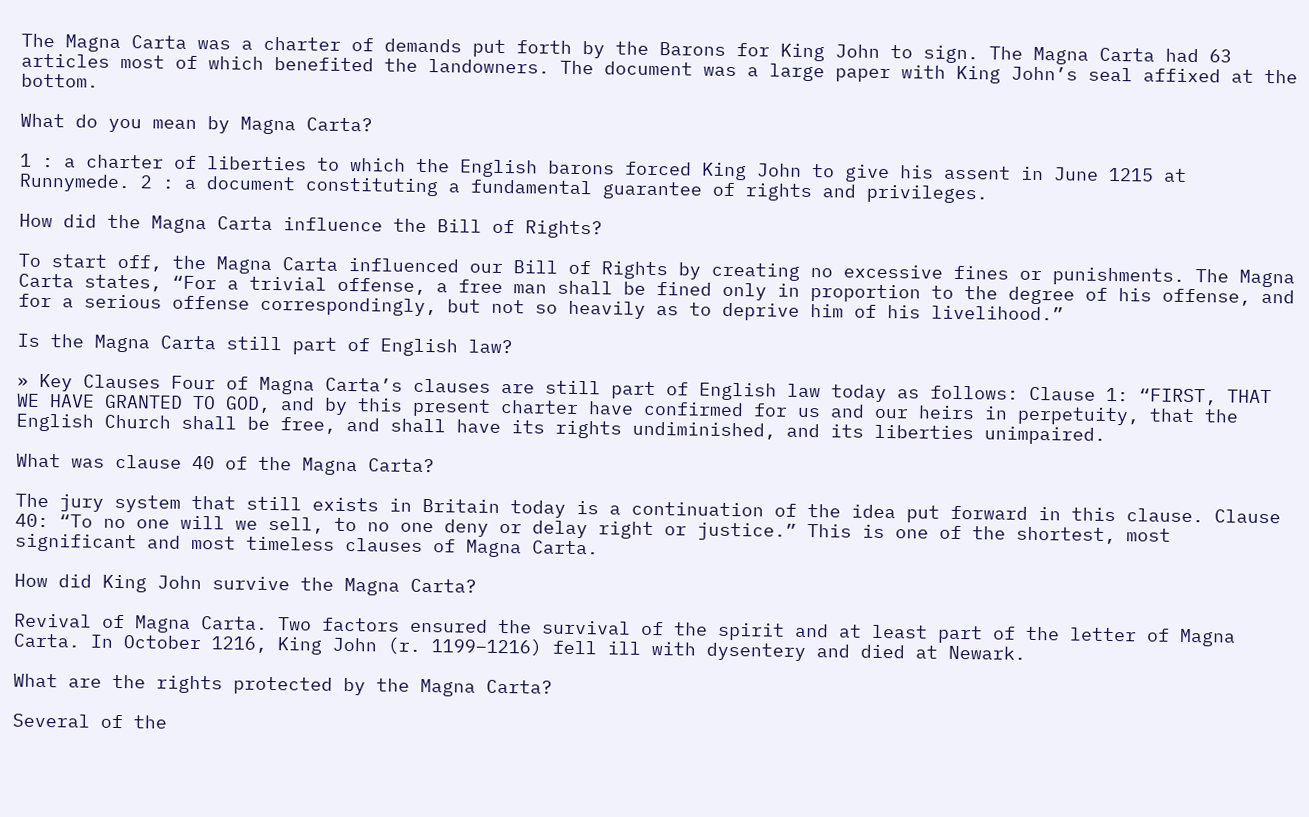The Magna Carta was a charter of demands put forth by the Barons for King John to sign. The Magna Carta had 63 articles most of which benefited the landowners. The document was a large paper with King John’s seal affixed at the bottom.

What do you mean by Magna Carta?

1 : a charter of liberties to which the English barons forced King John to give his assent in June 1215 at Runnymede. 2 : a document constituting a fundamental guarantee of rights and privileges.

How did the Magna Carta influence the Bill of Rights?

To start off, the Magna Carta influenced our Bill of Rights by creating no excessive fines or punishments. The Magna Carta states, “For a trivial offense, a free man shall be fined only in proportion to the degree of his offense, and for a serious offense correspondingly, but not so heavily as to deprive him of his livelihood.”

Is the Magna Carta still part of English law?

» Key Clauses Four of Magna Carta’s clauses are still part of English law today as follows: Clause 1: “FIRST, THAT WE HAVE GRANTED TO GOD, and by this present charter have confirmed for us and our heirs in perpetuity, that the English Church shall be free, and shall have its rights undiminished, and its liberties unimpaired.

What was clause 40 of the Magna Carta?

The jury system that still exists in Britain today is a continuation of the idea put forward in this clause. Clause 40: “To no one will we sell, to no one deny or delay right or justice.” This is one of the shortest, most significant and most timeless clauses of Magna Carta.

How did King John survive the Magna Carta?

Revival of Magna Carta. Two factors ensured the survival of the spirit and at least part of the letter of Magna Carta. In October 1216, King John (r. 1199–1216) fell ill with dysentery and died at Newark.

What are the rights protected by the Magna Carta?

Several of the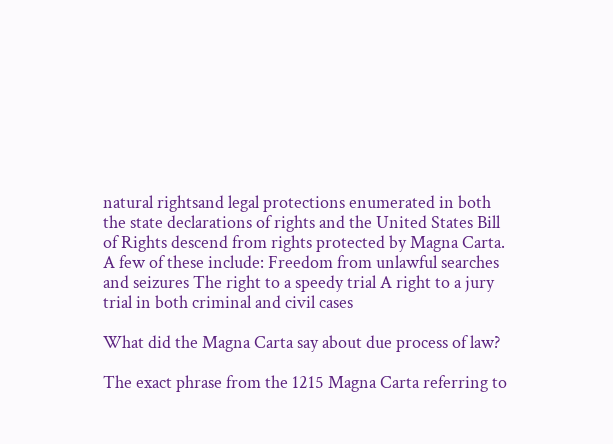natural rightsand legal protections enumerated in both the state declarations of rights and the United States Bill of Rights descend from rights protected by Magna Carta. A few of these include: Freedom from unlawful searches and seizures The right to a speedy trial A right to a jury trial in both criminal and civil cases

What did the Magna Carta say about due process of law?

The exact phrase from the 1215 Magna Carta referring to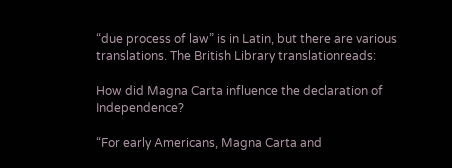“due process of law” is in Latin, but there are various translations. The British Library translationreads:

How did Magna Carta influence the declaration of Independence?

“For early Americans, Magna Carta and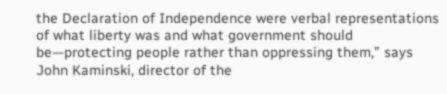the Declaration of Independence were verbal representations of what liberty was and what government should be—protecting people rather than oppressing them,” says John Kaminski, director of the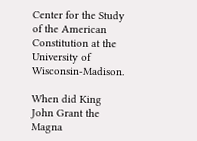Center for the Study of the American Constitution at the University of Wisconsin-Madison.

When did King John Grant the Magna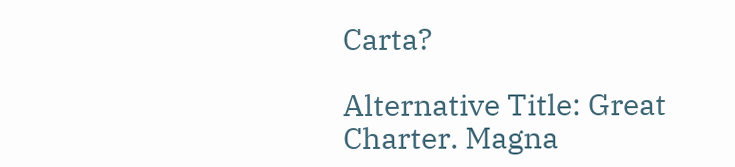Carta?

Alternative Title: Great Charter. Magna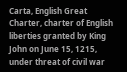Carta, English Great Charter, charter of English liberties granted by King John on June 15, 1215, under threat of civil war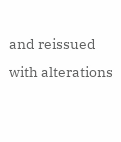and reissued with alterations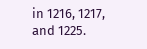in 1216, 1217, and 1225.